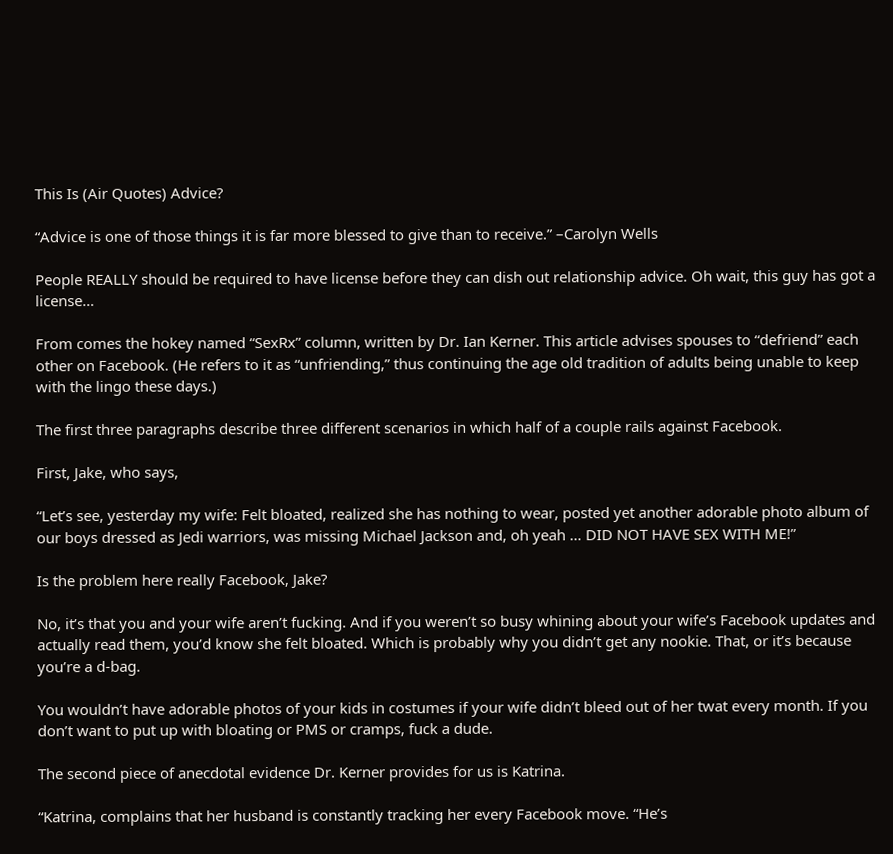This Is (Air Quotes) Advice?

“Advice is one of those things it is far more blessed to give than to receive.” –Carolyn Wells

People REALLY should be required to have license before they can dish out relationship advice. Oh wait, this guy has got a license…

From comes the hokey named “SexRx” column, written by Dr. Ian Kerner. This article advises spouses to “defriend” each other on Facebook. (He refers to it as “unfriending,” thus continuing the age old tradition of adults being unable to keep with the lingo these days.)

The first three paragraphs describe three different scenarios in which half of a couple rails against Facebook.

First, Jake, who says,

“Let’s see, yesterday my wife: Felt bloated, realized she has nothing to wear, posted yet another adorable photo album of our boys dressed as Jedi warriors, was missing Michael Jackson and, oh yeah … DID NOT HAVE SEX WITH ME!”

Is the problem here really Facebook, Jake?

No, it’s that you and your wife aren’t fucking. And if you weren’t so busy whining about your wife’s Facebook updates and actually read them, you’d know she felt bloated. Which is probably why you didn’t get any nookie. That, or it’s because you’re a d-bag.

You wouldn’t have adorable photos of your kids in costumes if your wife didn’t bleed out of her twat every month. If you don’t want to put up with bloating or PMS or cramps, fuck a dude.

The second piece of anecdotal evidence Dr. Kerner provides for us is Katrina.

“Katrina, complains that her husband is constantly tracking her every Facebook move. “He’s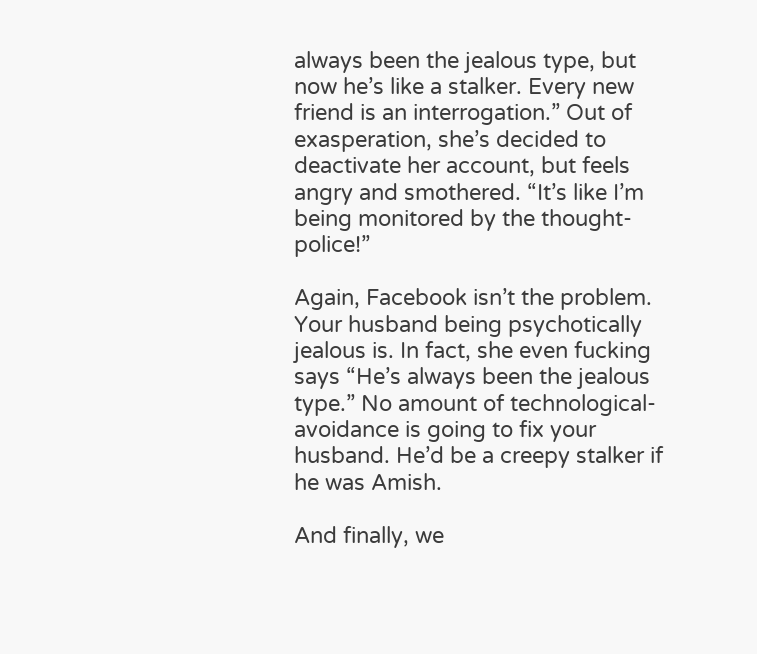always been the jealous type, but now he’s like a stalker. Every new friend is an interrogation.” Out of exasperation, she’s decided to deactivate her account, but feels angry and smothered. “It’s like I’m being monitored by the thought-police!”

Again, Facebook isn’t the problem. Your husband being psychotically jealous is. In fact, she even fucking says “He’s always been the jealous type.” No amount of technological-avoidance is going to fix your husband. He’d be a creepy stalker if he was Amish.

And finally, we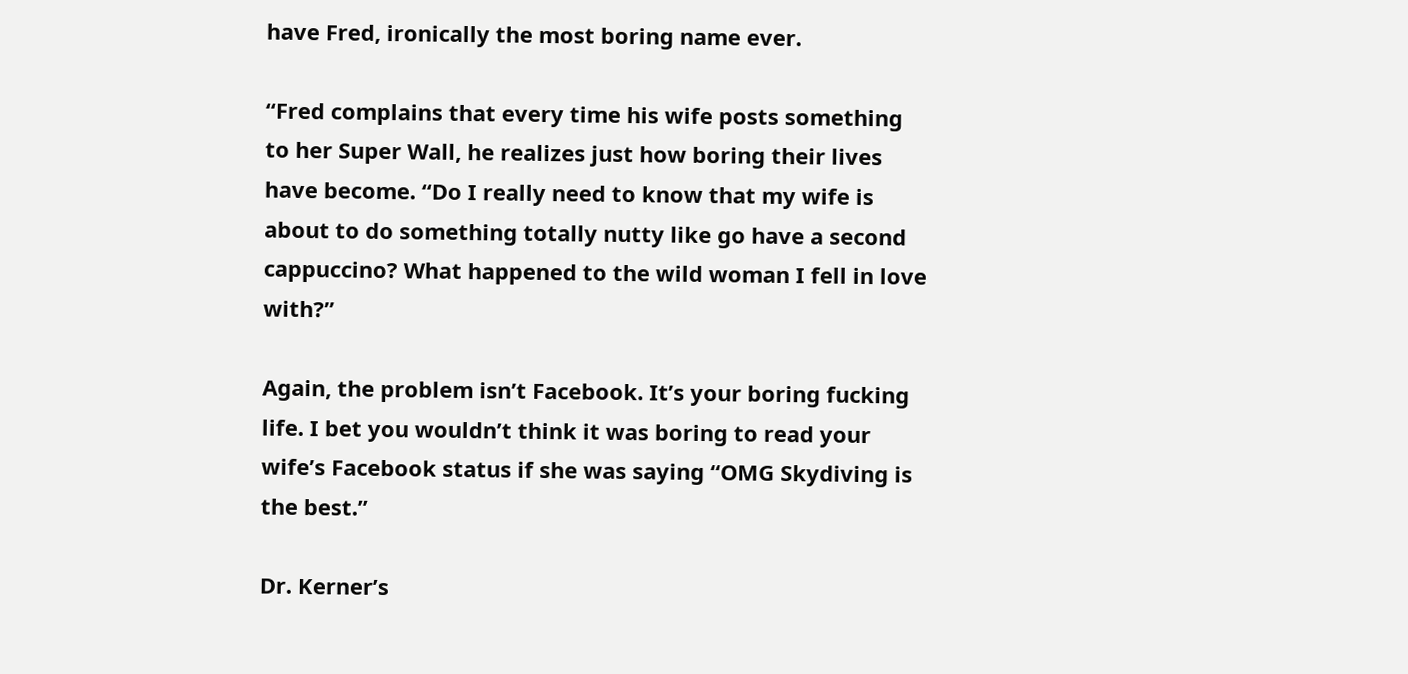have Fred, ironically the most boring name ever.

“Fred complains that every time his wife posts something to her Super Wall, he realizes just how boring their lives have become. “Do I really need to know that my wife is about to do something totally nutty like go have a second cappuccino? What happened to the wild woman I fell in love with?”

Again, the problem isn’t Facebook. It’s your boring fucking life. I bet you wouldn’t think it was boring to read your wife’s Facebook status if she was saying “OMG Skydiving is the best.”

Dr. Kerner’s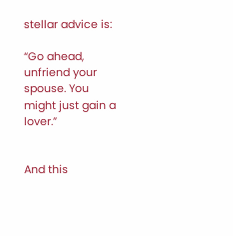stellar advice is:

“Go ahead, unfriend your spouse. You might just gain a lover.”


And this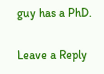guy has a PhD.

Leave a Reply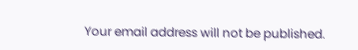Your email address will not be published.